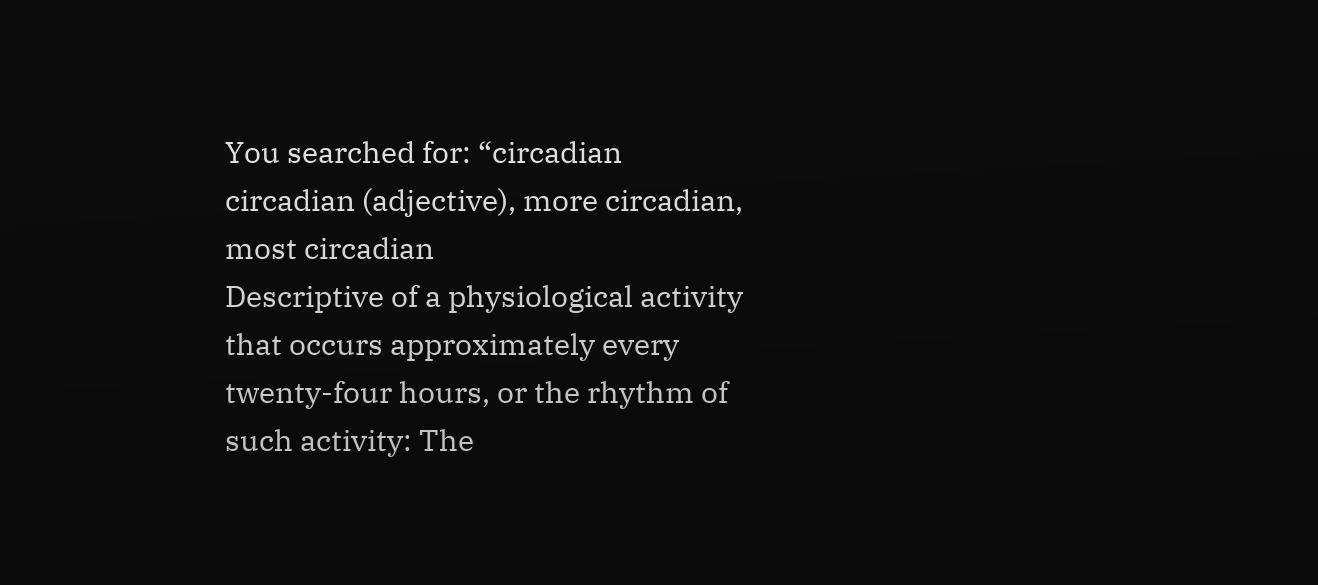You searched for: “circadian
circadian (adjective), more circadian, most circadian
Descriptive of a physiological activity that occurs approximately every twenty-four hours, or the rhythm of such activity: The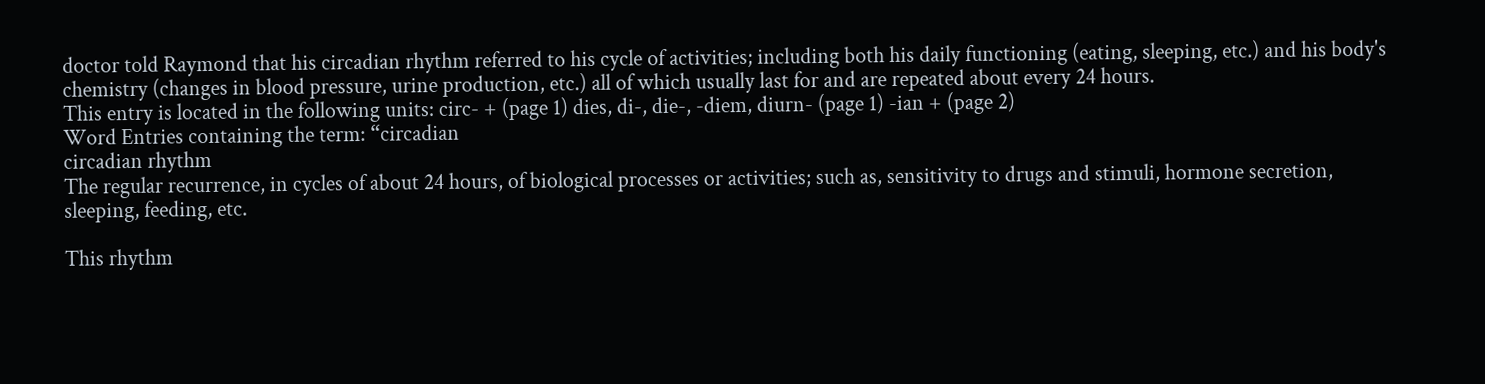doctor told Raymond that his circadian rhythm referred to his cycle of activities; including both his daily functioning (eating, sleeping, etc.) and his body's chemistry (changes in blood pressure, urine production, etc.) all of which usually last for and are repeated about every 24 hours.
This entry is located in the following units: circ- + (page 1) dies, di-, die-, -diem, diurn- (page 1) -ian + (page 2)
Word Entries containing the term: “circadian
circadian rhythm
The regular recurrence, in cycles of about 24 hours, of biological processes or activities; such as, sensitivity to drugs and stimuli, hormone secretion, sleeping, feeding, etc.

This rhythm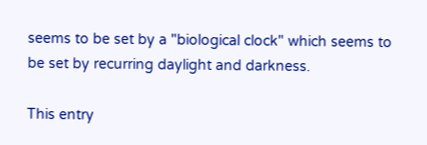seems to be set by a "biological clock" which seems to be set by recurring daylight and darkness.

This entry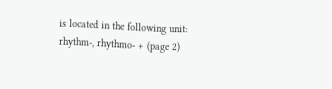is located in the following unit: rhythm-, rhythmo- + (page 2)